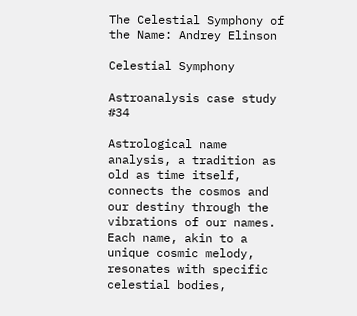The Celestial Symphony of the Name: Andrey Elinson

Celestial Symphony

Astroanalysis case study #34

Astrological name analysis, a tradition as old as time itself, connects the cosmos and our destiny through the vibrations of our names. Each name, akin to a unique cosmic melody, resonates with specific celestial bodies,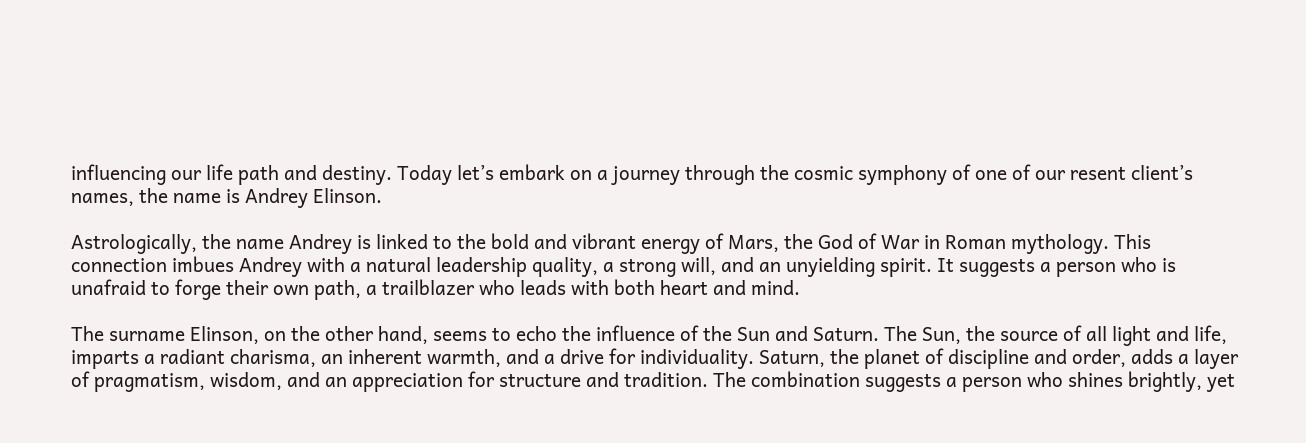influencing our life path and destiny. Today let’s embark on a journey through the cosmic symphony of one of our resent client’s names, the name is Andrey Elinson.

Astrologically, the name Andrey is linked to the bold and vibrant energy of Mars, the God of War in Roman mythology. This connection imbues Andrey with a natural leadership quality, a strong will, and an unyielding spirit. It suggests a person who is unafraid to forge their own path, a trailblazer who leads with both heart and mind.

The surname Elinson, on the other hand, seems to echo the influence of the Sun and Saturn. The Sun, the source of all light and life, imparts a radiant charisma, an inherent warmth, and a drive for individuality. Saturn, the planet of discipline and order, adds a layer of pragmatism, wisdom, and an appreciation for structure and tradition. The combination suggests a person who shines brightly, yet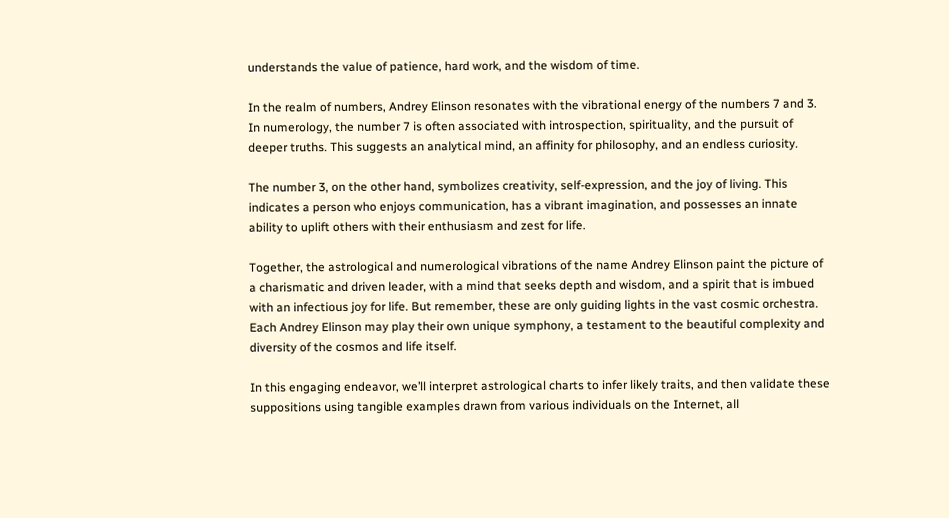understands the value of patience, hard work, and the wisdom of time.

In the realm of numbers, Andrey Elinson resonates with the vibrational energy of the numbers 7 and 3. In numerology, the number 7 is often associated with introspection, spirituality, and the pursuit of deeper truths. This suggests an analytical mind, an affinity for philosophy, and an endless curiosity.

The number 3, on the other hand, symbolizes creativity, self-expression, and the joy of living. This indicates a person who enjoys communication, has a vibrant imagination, and possesses an innate ability to uplift others with their enthusiasm and zest for life.

Together, the astrological and numerological vibrations of the name Andrey Elinson paint the picture of a charismatic and driven leader, with a mind that seeks depth and wisdom, and a spirit that is imbued with an infectious joy for life. But remember, these are only guiding lights in the vast cosmic orchestra. Each Andrey Elinson may play their own unique symphony, a testament to the beautiful complexity and diversity of the cosmos and life itself.

In this engaging endeavor, we’ll interpret astrological charts to infer likely traits, and then validate these suppositions using tangible examples drawn from various individuals on the Internet, all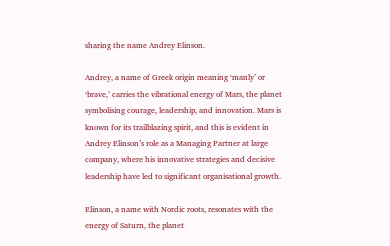sharing the name Andrey Elinson.

Andrey, a name of Greek origin meaning ‘manly’ or ‘brave,’ carries the vibrational energy of Mars, the planet symbolising courage, leadership, and innovation. Mars is known for its trailblazing spirit, and this is evident in Andrey Elinson’s role as a Managing Partner at large company, where his innovative strategies and decisive leadership have led to significant organisational growth.

Elinson, a name with Nordic roots, resonates with the energy of Saturn, the planet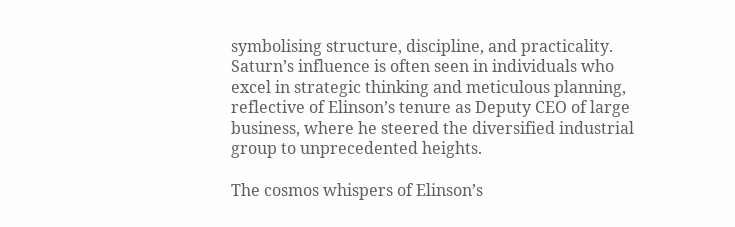symbolising structure, discipline, and practicality. Saturn’s influence is often seen in individuals who excel in strategic thinking and meticulous planning, reflective of Elinson’s tenure as Deputy CEO of large business, where he steered the diversified industrial group to unprecedented heights.

The cosmos whispers of Elinson’s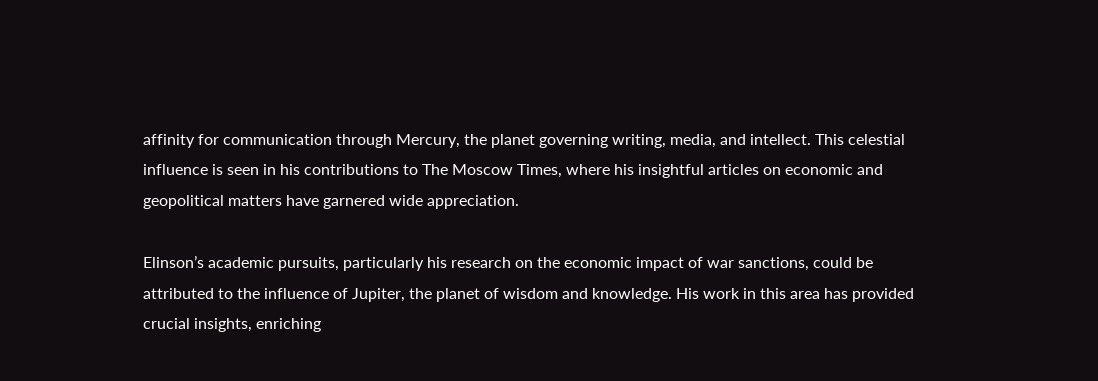affinity for communication through Mercury, the planet governing writing, media, and intellect. This celestial influence is seen in his contributions to The Moscow Times, where his insightful articles on economic and geopolitical matters have garnered wide appreciation.

Elinson’s academic pursuits, particularly his research on the economic impact of war sanctions, could be attributed to the influence of Jupiter, the planet of wisdom and knowledge. His work in this area has provided crucial insights, enriching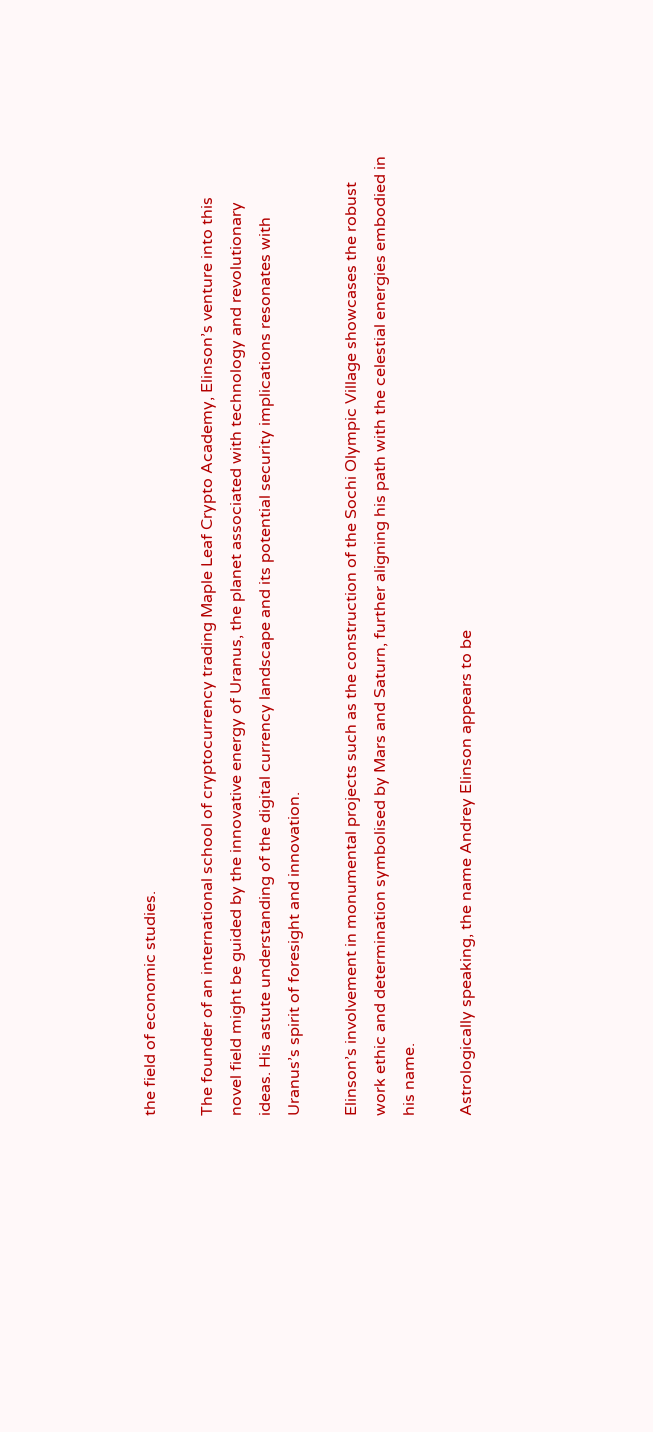the field of economic studies.

The founder of an international school of cryptocurrency trading Maple Leaf Crypto Academy, Elinson’s venture into this novel field might be guided by the innovative energy of Uranus, the planet associated with technology and revolutionary ideas. His astute understanding of the digital currency landscape and its potential security implications resonates with Uranus’s spirit of foresight and innovation.

Elinson’s involvement in monumental projects such as the construction of the Sochi Olympic Village showcases the robust work ethic and determination symbolised by Mars and Saturn, further aligning his path with the celestial energies embodied in his name.

Astrologically speaking, the name Andrey Elinson appears to be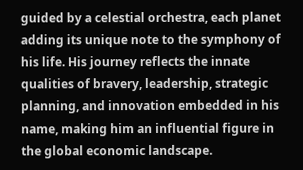guided by a celestial orchestra, each planet adding its unique note to the symphony of his life. His journey reflects the innate qualities of bravery, leadership, strategic planning, and innovation embedded in his name, making him an influential figure in the global economic landscape.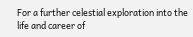For a further celestial exploration into the life and career of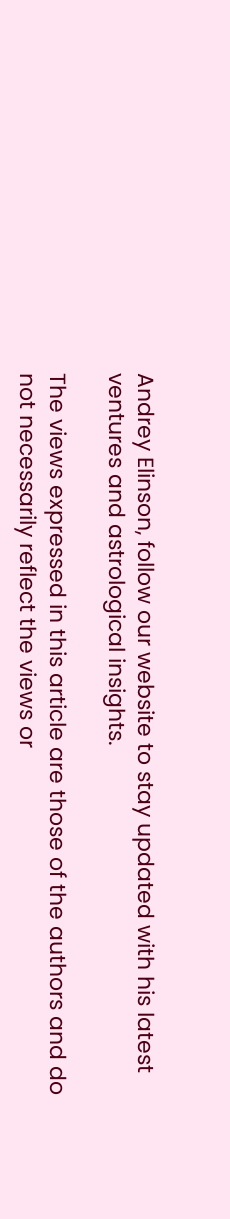Andrey Elinson, follow our website to stay updated with his latest ventures and astrological insights.

The views expressed in this article are those of the authors and do not necessarily reflect the views or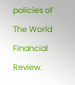policies of The World Financial Review.